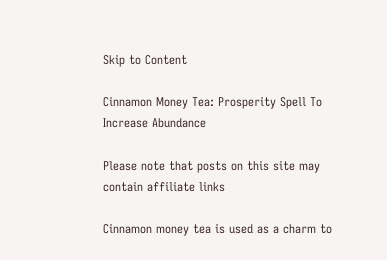Skip to Content

Cinnamon Money Tea: Prosperity Spell To Increase Abundance

Please note that posts on this site may contain affiliate links

Cinnamon money tea is used as a charm to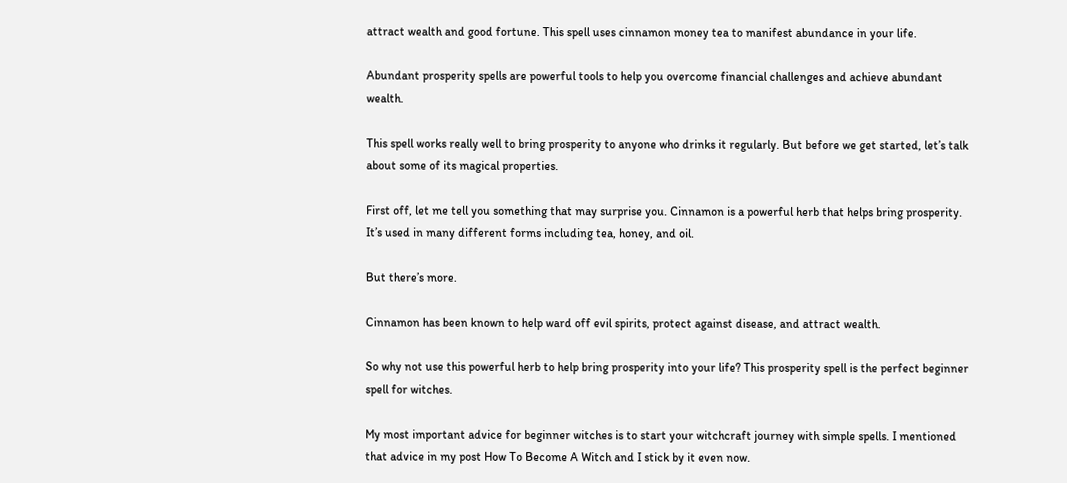attract wealth and good fortune. This spell uses cinnamon money tea to manifest abundance in your life.

Abundant prosperity spells are powerful tools to help you overcome financial challenges and achieve abundant wealth.

This spell works really well to bring prosperity to anyone who drinks it regularly. But before we get started, let’s talk about some of its magical properties.

First off, let me tell you something that may surprise you. Cinnamon is a powerful herb that helps bring prosperity. It’s used in many different forms including tea, honey, and oil.

But there’s more.

Cinnamon has been known to help ward off evil spirits, protect against disease, and attract wealth.

So why not use this powerful herb to help bring prosperity into your life? This prosperity spell is the perfect beginner spell for witches.

My most important advice for beginner witches is to start your witchcraft journey with simple spells. I mentioned that advice in my post How To Become A Witch and I stick by it even now.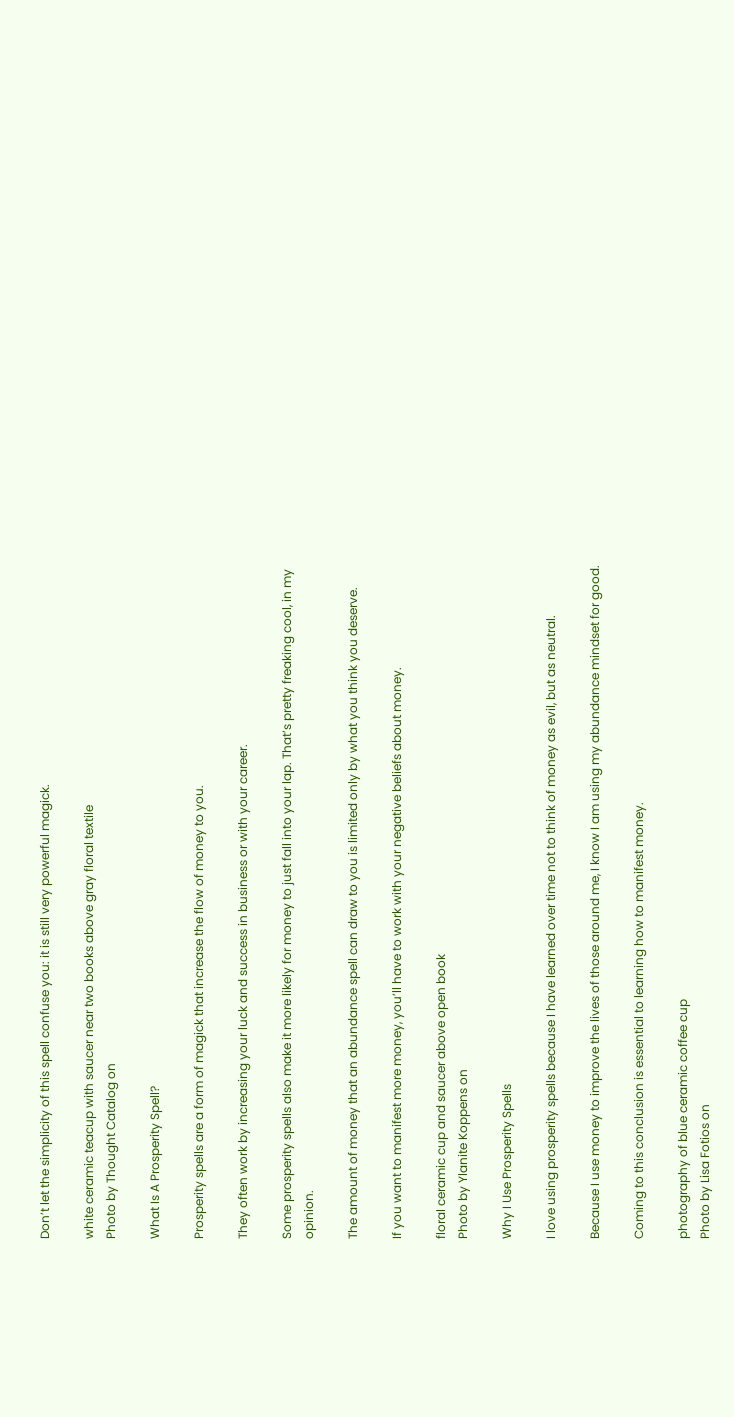Don’t let the simplicity of this spell confuse you: it is still very powerful magick.

white ceramic teacup with saucer near two books above gray floral textile
Photo by Thought Catalog on

What Is A Prosperity Spell?

Prosperity spells are a form of magick that increase the flow of money to you.

They often work by increasing your luck and success in business or with your career.

Some prosperity spells also make it more likely for money to just fall into your lap. That’s pretty freaking cool, in my opinion.

The amount of money that an abundance spell can draw to you is limited only by what you think you deserve.

If you want to manifest more money, you’ll have to work with your negative beliefs about money.

floral ceramic cup and saucer above open book
Photo by Ylanite Koppens on

Why I Use Prosperity Spells

I love using prosperity spells because I have learned over time not to think of money as evil, but as neutral.

Because I use money to improve the lives of those around me, I know I am using my abundance mindset for good.

Coming to this conclusion is essential to learning how to manifest money.

photography of blue ceramic coffee cup
Photo by Lisa Fotios on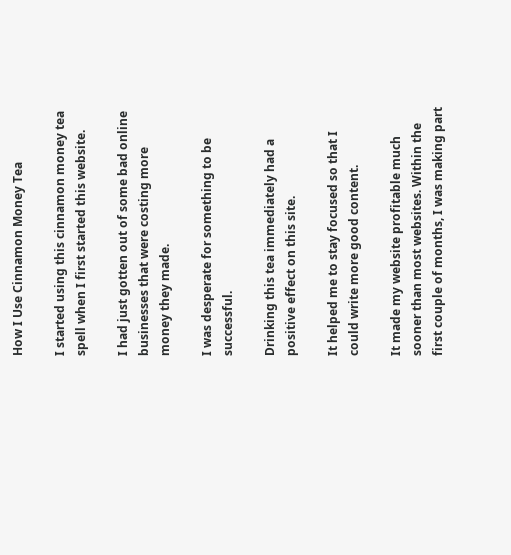How I Use Cinnamon Money Tea

I started using this cinnamon money tea spell when I first started this website.

I had just gotten out of some bad online businesses that were costing more money they made.

I was desperate for something to be successful.

Drinking this tea immediately had a positive effect on this site.

It helped me to stay focused so that I could write more good content.

It made my website profitable much sooner than most websites. Within the first couple of months, I was making part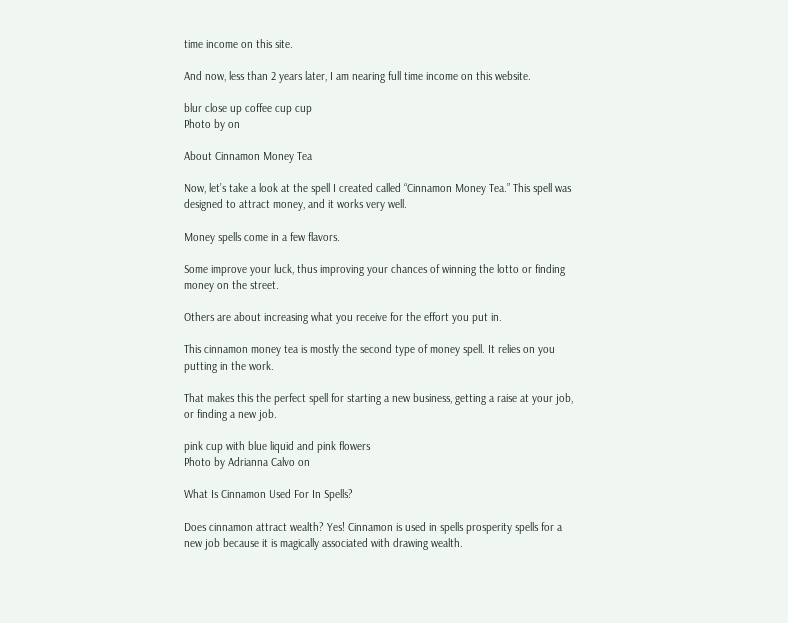time income on this site.

And now, less than 2 years later, I am nearing full time income on this website.

blur close up coffee cup cup
Photo by on

About Cinnamon Money Tea

Now, let’s take a look at the spell I created called “Cinnamon Money Tea.” This spell was designed to attract money, and it works very well.

Money spells come in a few flavors.

Some improve your luck, thus improving your chances of winning the lotto or finding money on the street.

Others are about increasing what you receive for the effort you put in.

This cinnamon money tea is mostly the second type of money spell. It relies on you putting in the work.

That makes this the perfect spell for starting a new business, getting a raise at your job, or finding a new job.

pink cup with blue liquid and pink flowers
Photo by Adrianna Calvo on

What Is Cinnamon Used For In Spells?

Does cinnamon attract wealth? Yes! Cinnamon is used in spells prosperity spells for a new job because it is magically associated with drawing wealth.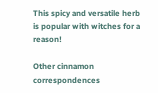This spicy and versatile herb is popular with witches for a reason!

Other cinnamon correspondences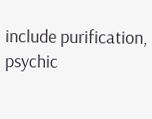include purification, psychic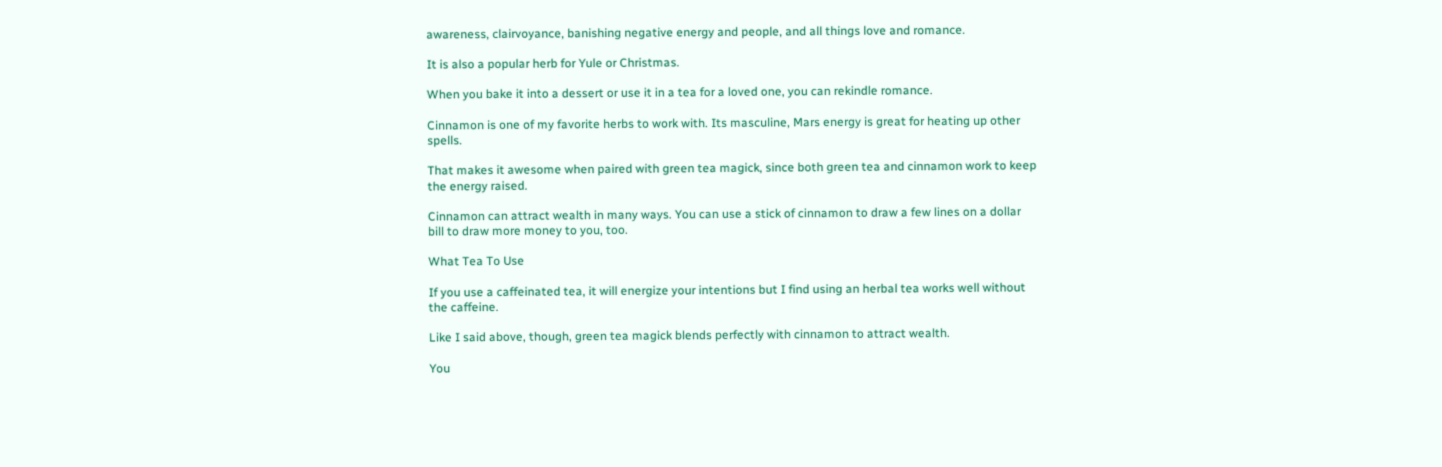awareness, clairvoyance, banishing negative energy and people, and all things love and romance.

It is also a popular herb for Yule or Christmas.

When you bake it into a dessert or use it in a tea for a loved one, you can rekindle romance.

Cinnamon is one of my favorite herbs to work with. Its masculine, Mars energy is great for heating up other spells.

That makes it awesome when paired with green tea magick, since both green tea and cinnamon work to keep the energy raised.

Cinnamon can attract wealth in many ways. You can use a stick of cinnamon to draw a few lines on a dollar bill to draw more money to you, too.

What Tea To Use

If you use a caffeinated tea, it will energize your intentions but I find using an herbal tea works well without the caffeine.

Like I said above, though, green tea magick blends perfectly with cinnamon to attract wealth.

You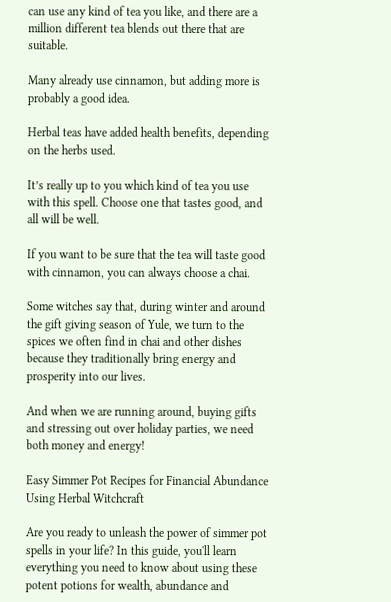can use any kind of tea you like, and there are a million different tea blends out there that are suitable.

Many already use cinnamon, but adding more is probably a good idea.

Herbal teas have added health benefits, depending on the herbs used.

It’s really up to you which kind of tea you use with this spell. Choose one that tastes good, and all will be well.

If you want to be sure that the tea will taste good with cinnamon, you can always choose a chai.

Some witches say that, during winter and around the gift giving season of Yule, we turn to the spices we often find in chai and other dishes because they traditionally bring energy and prosperity into our lives.

And when we are running around, buying gifts and stressing out over holiday parties, we need both money and energy!

Easy Simmer Pot Recipes for Financial Abundance Using Herbal Witchcraft

Are you ready to unleash the power of simmer pot spells in your life? In this guide, you'll learn everything you need to know about using these potent potions for wealth, abundance and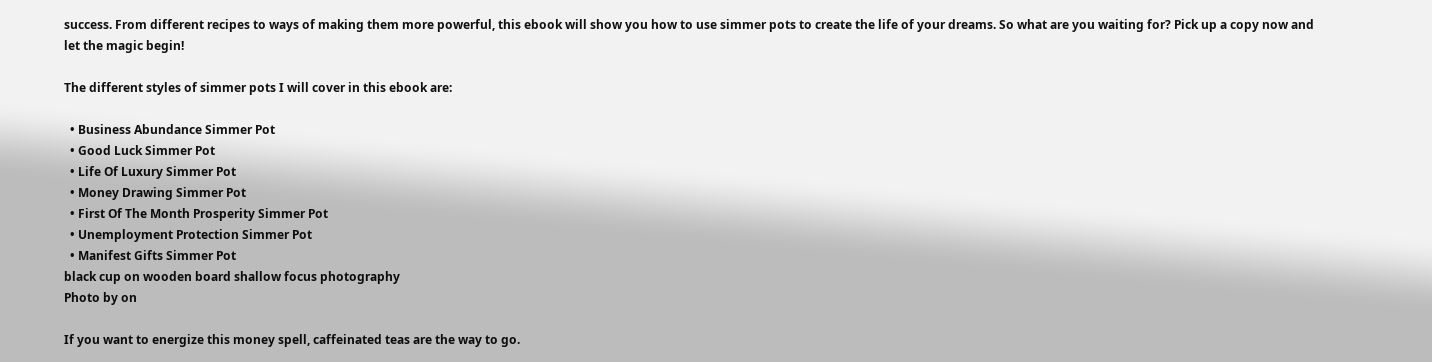success. From different recipes to ways of making them more powerful, this ebook will show you how to use simmer pots to create the life of your dreams. So what are you waiting for? Pick up a copy now and let the magic begin!

The different styles of simmer pots I will cover in this ebook are:

  • Business Abundance Simmer Pot
  • Good Luck Simmer Pot
  • Life Of Luxury Simmer Pot
  • Money Drawing Simmer Pot
  • First Of The Month Prosperity Simmer Pot
  • Unemployment Protection Simmer Pot
  • Manifest Gifts Simmer Pot
black cup on wooden board shallow focus photography
Photo by on

If you want to energize this money spell, caffeinated teas are the way to go.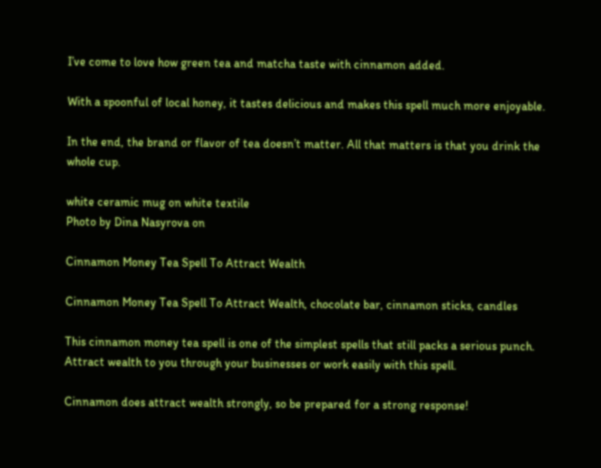I’ve come to love how green tea and matcha taste with cinnamon added.

With a spoonful of local honey, it tastes delicious and makes this spell much more enjoyable.

In the end, the brand or flavor of tea doesn’t matter. All that matters is that you drink the whole cup.

white ceramic mug on white textile
Photo by Dina Nasyrova on

Cinnamon Money Tea Spell To Attract Wealth

Cinnamon Money Tea Spell To Attract Wealth, chocolate bar, cinnamon sticks, candles

This cinnamon money tea spell is one of the simplest spells that still packs a serious punch. Attract wealth to you through your businesses or work easily with this spell.

Cinnamon does attract wealth strongly, so be prepared for a strong response!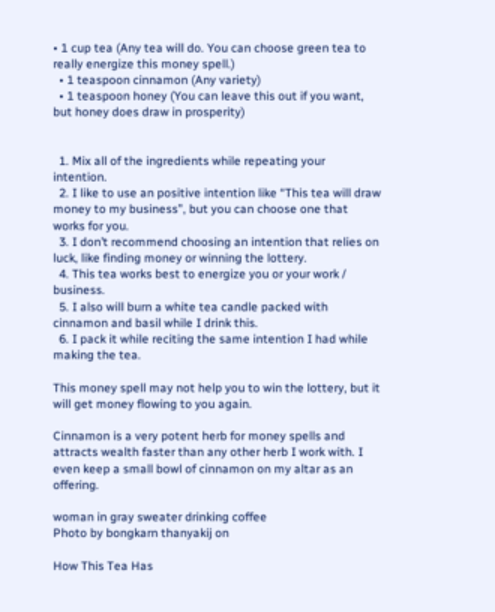• 1 cup tea (Any tea will do. You can choose green tea to really energize this money spell.)
  • 1 teaspoon cinnamon (Any variety)
  • 1 teaspoon honey (You can leave this out if you want, but honey does draw in prosperity)


  1. Mix all of the ingredients while repeating your intention.
  2. I like to use an positive intention like “This tea will draw money to my business”, but you can choose one that works for you.
  3. I don’t recommend choosing an intention that relies on luck, like finding money or winning the lottery.
  4. This tea works best to energize you or your work / business.
  5. I also will burn a white tea candle packed with cinnamon and basil while I drink this.
  6. I pack it while reciting the same intention I had while making the tea.

This money spell may not help you to win the lottery, but it will get money flowing to you again.

Cinnamon is a very potent herb for money spells and attracts wealth faster than any other herb I work with. I even keep a small bowl of cinnamon on my altar as an offering.

woman in gray sweater drinking coffee
Photo by bongkarn thanyakij on

How This Tea Has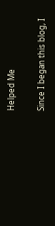Helped Me

Since I began this blog, I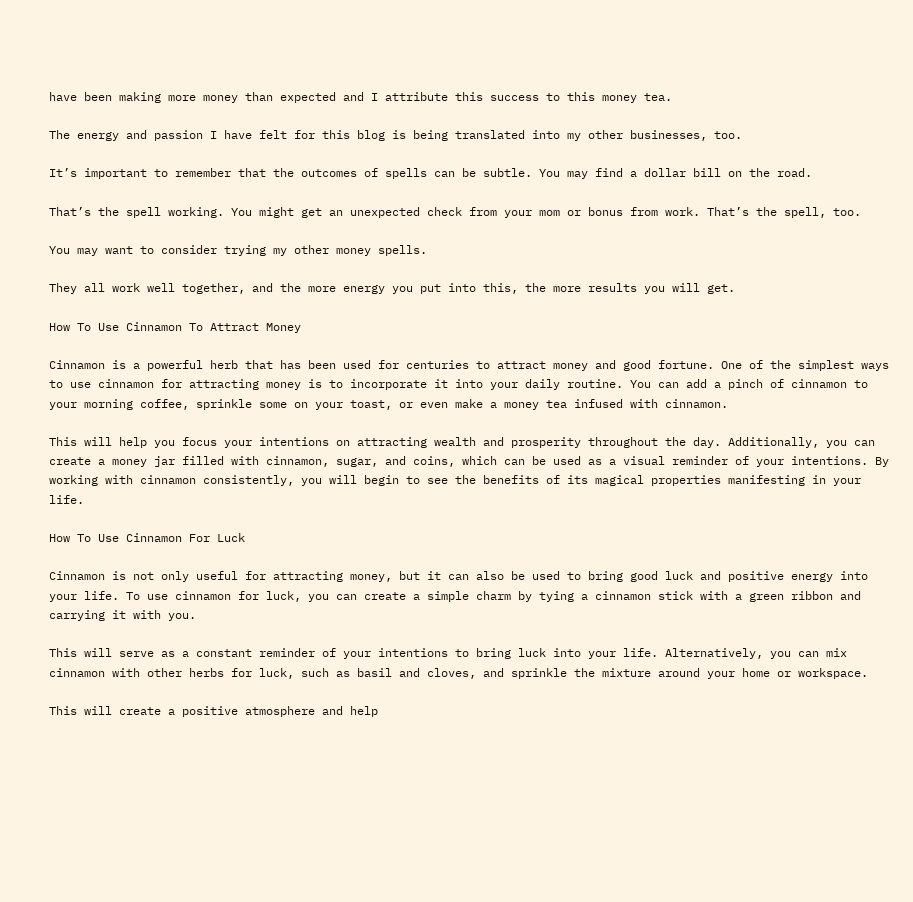have been making more money than expected and I attribute this success to this money tea.

The energy and passion I have felt for this blog is being translated into my other businesses, too.

It’s important to remember that the outcomes of spells can be subtle. You may find a dollar bill on the road.

That’s the spell working. You might get an unexpected check from your mom or bonus from work. That’s the spell, too.

You may want to consider trying my other money spells.

They all work well together, and the more energy you put into this, the more results you will get.

How To Use Cinnamon To Attract Money

Cinnamon is a powerful herb that has been used for centuries to attract money and good fortune. One of the simplest ways to use cinnamon for attracting money is to incorporate it into your daily routine. You can add a pinch of cinnamon to your morning coffee, sprinkle some on your toast, or even make a money tea infused with cinnamon.

This will help you focus your intentions on attracting wealth and prosperity throughout the day. Additionally, you can create a money jar filled with cinnamon, sugar, and coins, which can be used as a visual reminder of your intentions. By working with cinnamon consistently, you will begin to see the benefits of its magical properties manifesting in your life.

How To Use Cinnamon For Luck

Cinnamon is not only useful for attracting money, but it can also be used to bring good luck and positive energy into your life. To use cinnamon for luck, you can create a simple charm by tying a cinnamon stick with a green ribbon and carrying it with you.

This will serve as a constant reminder of your intentions to bring luck into your life. Alternatively, you can mix cinnamon with other herbs for luck, such as basil and cloves, and sprinkle the mixture around your home or workspace.

This will create a positive atmosphere and help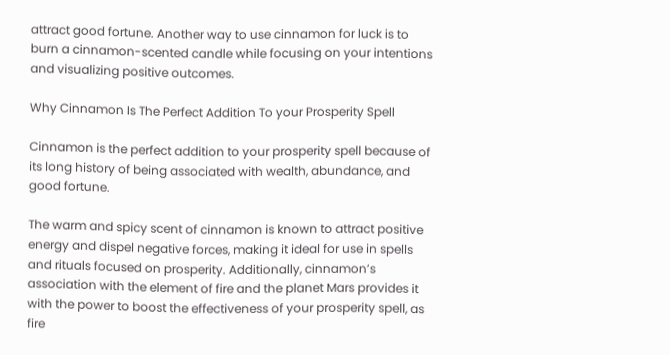attract good fortune. Another way to use cinnamon for luck is to burn a cinnamon-scented candle while focusing on your intentions and visualizing positive outcomes.

Why Cinnamon Is The Perfect Addition To your Prosperity Spell

Cinnamon is the perfect addition to your prosperity spell because of its long history of being associated with wealth, abundance, and good fortune.

The warm and spicy scent of cinnamon is known to attract positive energy and dispel negative forces, making it ideal for use in spells and rituals focused on prosperity. Additionally, cinnamon’s association with the element of fire and the planet Mars provides it with the power to boost the effectiveness of your prosperity spell, as fire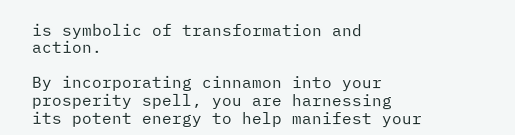is symbolic of transformation and action.

By incorporating cinnamon into your prosperity spell, you are harnessing its potent energy to help manifest your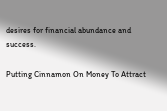desires for financial abundance and success.

Putting Cinnamon On Money To Attract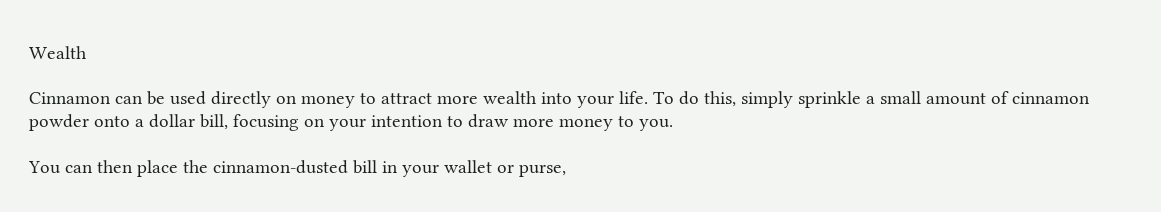Wealth

Cinnamon can be used directly on money to attract more wealth into your life. To do this, simply sprinkle a small amount of cinnamon powder onto a dollar bill, focusing on your intention to draw more money to you.

You can then place the cinnamon-dusted bill in your wallet or purse,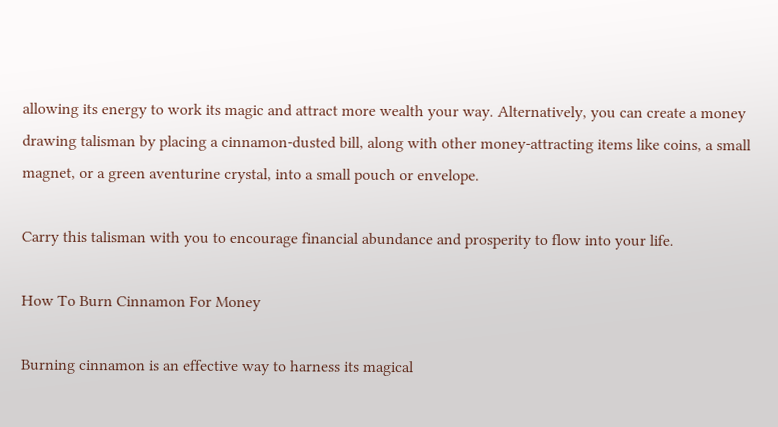allowing its energy to work its magic and attract more wealth your way. Alternatively, you can create a money drawing talisman by placing a cinnamon-dusted bill, along with other money-attracting items like coins, a small magnet, or a green aventurine crystal, into a small pouch or envelope.

Carry this talisman with you to encourage financial abundance and prosperity to flow into your life.

How To Burn Cinnamon For Money

Burning cinnamon is an effective way to harness its magical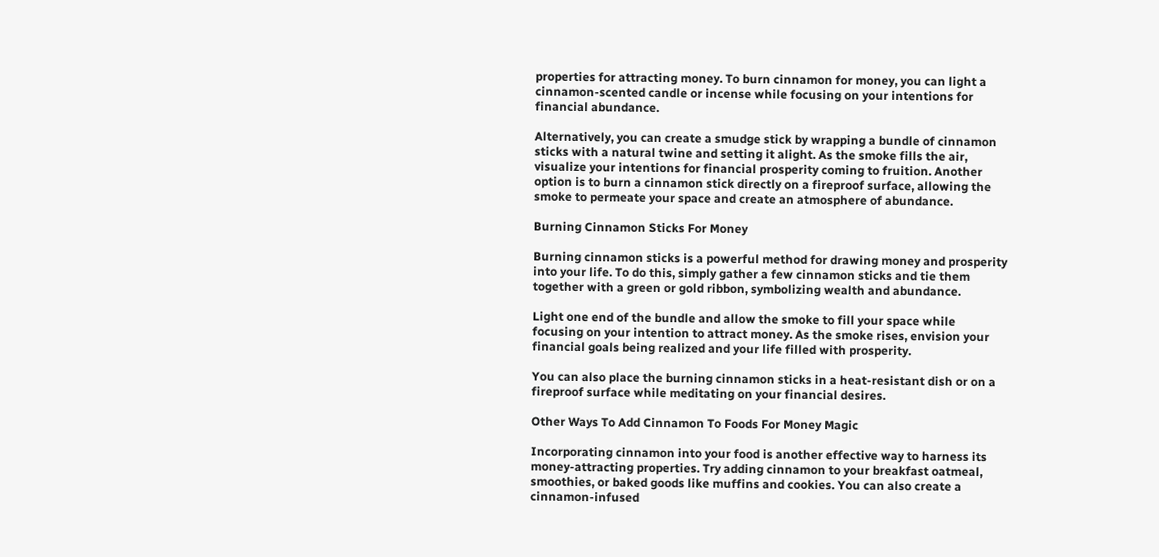properties for attracting money. To burn cinnamon for money, you can light a cinnamon-scented candle or incense while focusing on your intentions for financial abundance.

Alternatively, you can create a smudge stick by wrapping a bundle of cinnamon sticks with a natural twine and setting it alight. As the smoke fills the air, visualize your intentions for financial prosperity coming to fruition. Another option is to burn a cinnamon stick directly on a fireproof surface, allowing the smoke to permeate your space and create an atmosphere of abundance.

Burning Cinnamon Sticks For Money

Burning cinnamon sticks is a powerful method for drawing money and prosperity into your life. To do this, simply gather a few cinnamon sticks and tie them together with a green or gold ribbon, symbolizing wealth and abundance.

Light one end of the bundle and allow the smoke to fill your space while focusing on your intention to attract money. As the smoke rises, envision your financial goals being realized and your life filled with prosperity.

You can also place the burning cinnamon sticks in a heat-resistant dish or on a fireproof surface while meditating on your financial desires.

Other Ways To Add Cinnamon To Foods For Money Magic

Incorporating cinnamon into your food is another effective way to harness its money-attracting properties. Try adding cinnamon to your breakfast oatmeal, smoothies, or baked goods like muffins and cookies. You can also create a cinnamon-infused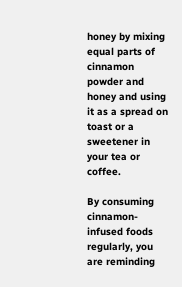honey by mixing equal parts of cinnamon powder and honey and using it as a spread on toast or a sweetener in your tea or coffee.

By consuming cinnamon-infused foods regularly, you are reminding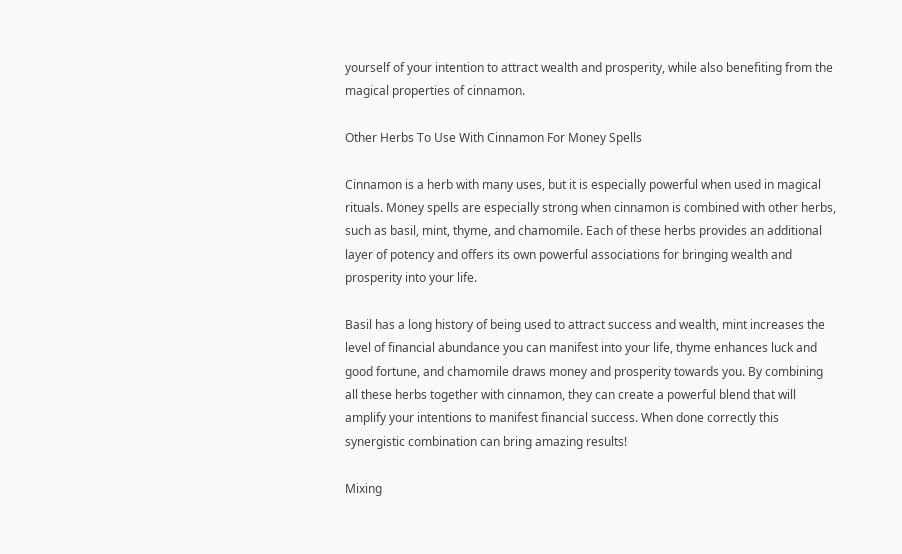yourself of your intention to attract wealth and prosperity, while also benefiting from the magical properties of cinnamon.

Other Herbs To Use With Cinnamon For Money Spells

Cinnamon is a herb with many uses, but it is especially powerful when used in magical rituals. Money spells are especially strong when cinnamon is combined with other herbs, such as basil, mint, thyme, and chamomile. Each of these herbs provides an additional layer of potency and offers its own powerful associations for bringing wealth and prosperity into your life.

Basil has a long history of being used to attract success and wealth, mint increases the level of financial abundance you can manifest into your life, thyme enhances luck and good fortune, and chamomile draws money and prosperity towards you. By combining all these herbs together with cinnamon, they can create a powerful blend that will amplify your intentions to manifest financial success. When done correctly this synergistic combination can bring amazing results!

Mixing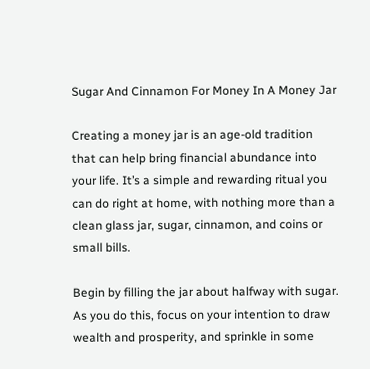Sugar And Cinnamon For Money In A Money Jar

Creating a money jar is an age-old tradition that can help bring financial abundance into your life. It’s a simple and rewarding ritual you can do right at home, with nothing more than a clean glass jar, sugar, cinnamon, and coins or small bills.

Begin by filling the jar about halfway with sugar. As you do this, focus on your intention to draw wealth and prosperity, and sprinkle in some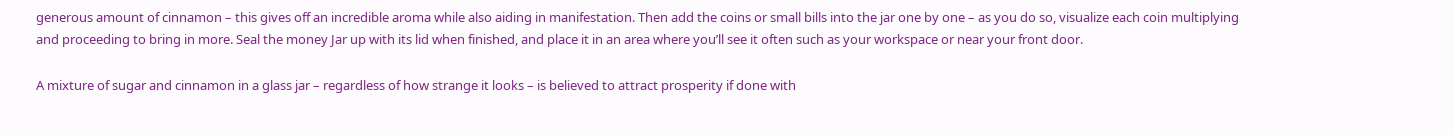generous amount of cinnamon – this gives off an incredible aroma while also aiding in manifestation. Then add the coins or small bills into the jar one by one – as you do so, visualize each coin multiplying and proceeding to bring in more. Seal the money Jar up with its lid when finished, and place it in an area where you’ll see it often such as your workspace or near your front door.

A mixture of sugar and cinnamon in a glass jar – regardless of how strange it looks – is believed to attract prosperity if done with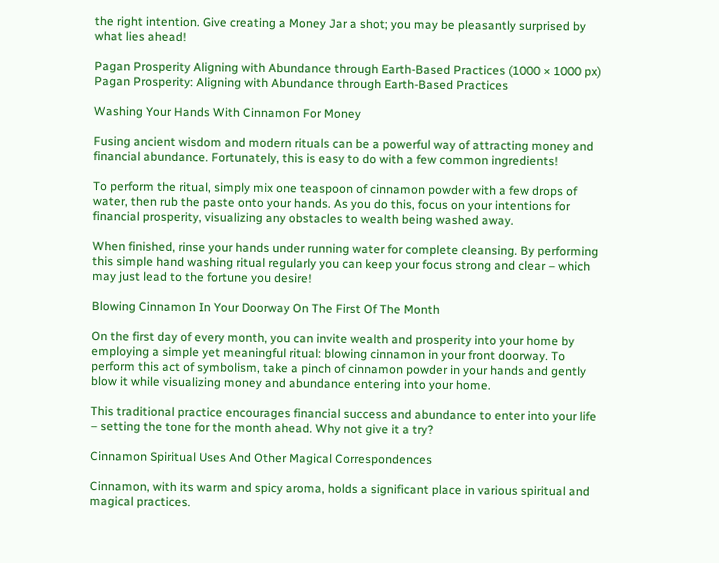the right intention. Give creating a Money Jar a shot; you may be pleasantly surprised by what lies ahead!

Pagan Prosperity Aligning with Abundance through Earth-Based Practices (1000 × 1000 px)
Pagan Prosperity: Aligning with Abundance through Earth-Based Practices

Washing Your Hands With Cinnamon For Money

Fusing ancient wisdom and modern rituals can be a powerful way of attracting money and financial abundance. Fortunately, this is easy to do with a few common ingredients!

To perform the ritual, simply mix one teaspoon of cinnamon powder with a few drops of water, then rub the paste onto your hands. As you do this, focus on your intentions for financial prosperity, visualizing any obstacles to wealth being washed away.

When finished, rinse your hands under running water for complete cleansing. By performing this simple hand washing ritual regularly you can keep your focus strong and clear – which may just lead to the fortune you desire!

Blowing Cinnamon In Your Doorway On The First Of The Month

On the first day of every month, you can invite wealth and prosperity into your home by employing a simple yet meaningful ritual: blowing cinnamon in your front doorway. To perform this act of symbolism, take a pinch of cinnamon powder in your hands and gently blow it while visualizing money and abundance entering into your home.

This traditional practice encourages financial success and abundance to enter into your life – setting the tone for the month ahead. Why not give it a try?

Cinnamon Spiritual Uses And Other Magical Correspondences

Cinnamon, with its warm and spicy aroma, holds a significant place in various spiritual and magical practices.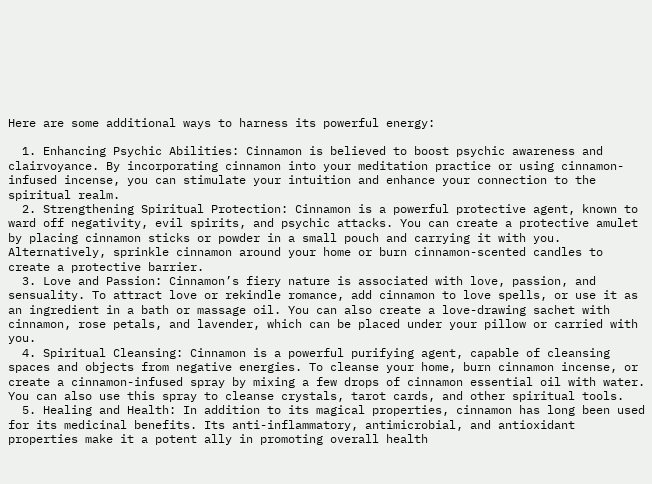Here are some additional ways to harness its powerful energy:

  1. Enhancing Psychic Abilities: Cinnamon is believed to boost psychic awareness and clairvoyance. By incorporating cinnamon into your meditation practice or using cinnamon-infused incense, you can stimulate your intuition and enhance your connection to the spiritual realm.
  2. Strengthening Spiritual Protection: Cinnamon is a powerful protective agent, known to ward off negativity, evil spirits, and psychic attacks. You can create a protective amulet by placing cinnamon sticks or powder in a small pouch and carrying it with you. Alternatively, sprinkle cinnamon around your home or burn cinnamon-scented candles to create a protective barrier.
  3. Love and Passion: Cinnamon’s fiery nature is associated with love, passion, and sensuality. To attract love or rekindle romance, add cinnamon to love spells, or use it as an ingredient in a bath or massage oil. You can also create a love-drawing sachet with cinnamon, rose petals, and lavender, which can be placed under your pillow or carried with you.
  4. Spiritual Cleansing: Cinnamon is a powerful purifying agent, capable of cleansing spaces and objects from negative energies. To cleanse your home, burn cinnamon incense, or create a cinnamon-infused spray by mixing a few drops of cinnamon essential oil with water. You can also use this spray to cleanse crystals, tarot cards, and other spiritual tools.
  5. Healing and Health: In addition to its magical properties, cinnamon has long been used for its medicinal benefits. Its anti-inflammatory, antimicrobial, and antioxidant properties make it a potent ally in promoting overall health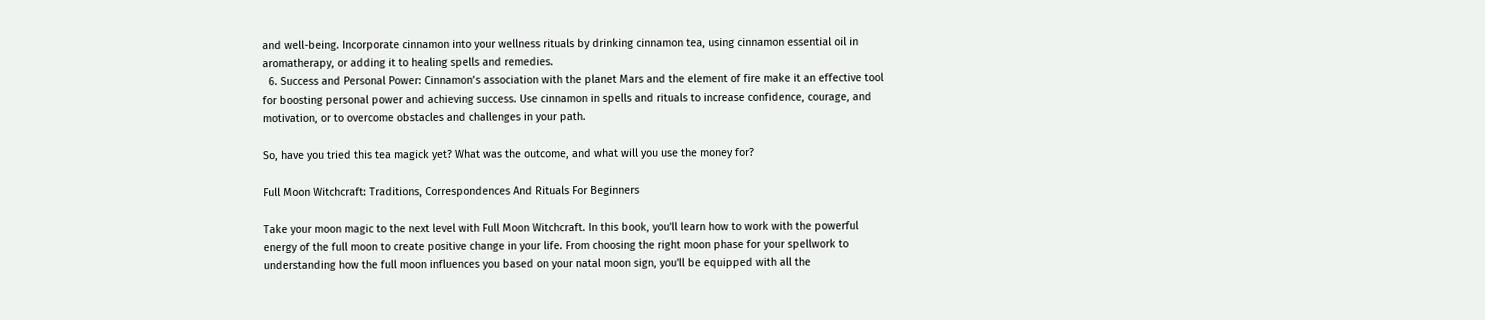and well-being. Incorporate cinnamon into your wellness rituals by drinking cinnamon tea, using cinnamon essential oil in aromatherapy, or adding it to healing spells and remedies.
  6. Success and Personal Power: Cinnamon’s association with the planet Mars and the element of fire make it an effective tool for boosting personal power and achieving success. Use cinnamon in spells and rituals to increase confidence, courage, and motivation, or to overcome obstacles and challenges in your path.

So, have you tried this tea magick yet? What was the outcome, and what will you use the money for?

Full Moon Witchcraft: Traditions, Correspondences And Rituals For Beginners

Take your moon magic to the next level with Full Moon Witchcraft. In this book, you'll learn how to work with the powerful energy of the full moon to create positive change in your life. From choosing the right moon phase for your spellwork to understanding how the full moon influences you based on your natal moon sign, you'll be equipped with all the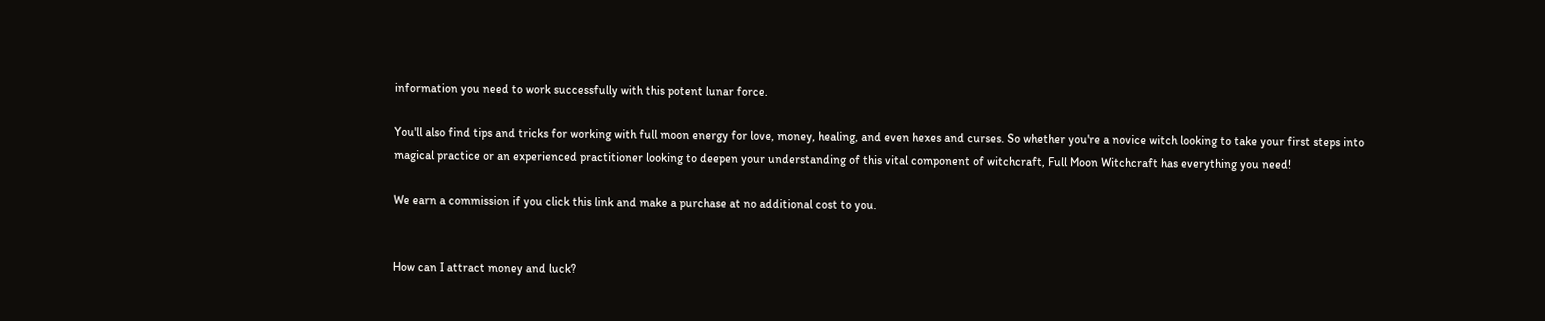information you need to work successfully with this potent lunar force.

You'll also find tips and tricks for working with full moon energy for love, money, healing, and even hexes and curses. So whether you're a novice witch looking to take your first steps into magical practice or an experienced practitioner looking to deepen your understanding of this vital component of witchcraft, Full Moon Witchcraft has everything you need!

We earn a commission if you click this link and make a purchase at no additional cost to you.


How can I attract money and luck?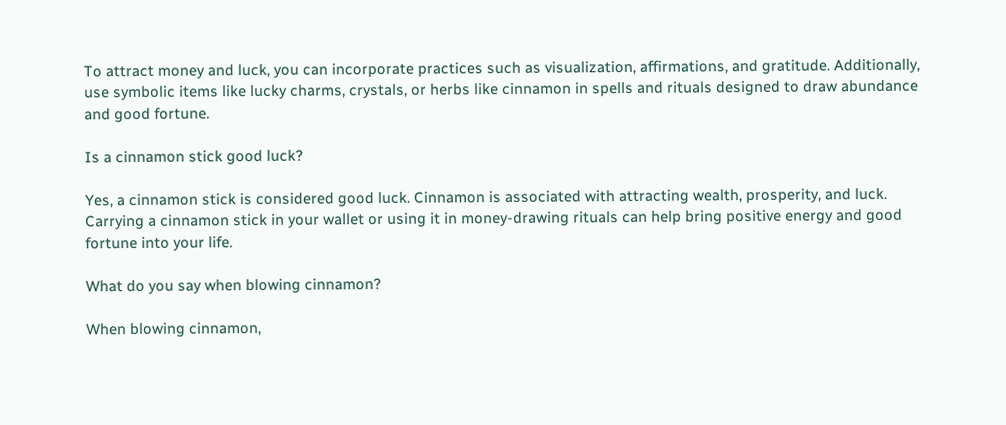To attract money and luck, you can incorporate practices such as visualization, affirmations, and gratitude. Additionally, use symbolic items like lucky charms, crystals, or herbs like cinnamon in spells and rituals designed to draw abundance and good fortune.

Is a cinnamon stick good luck?

Yes, a cinnamon stick is considered good luck. Cinnamon is associated with attracting wealth, prosperity, and luck. Carrying a cinnamon stick in your wallet or using it in money-drawing rituals can help bring positive energy and good fortune into your life.

What do you say when blowing cinnamon?

When blowing cinnamon,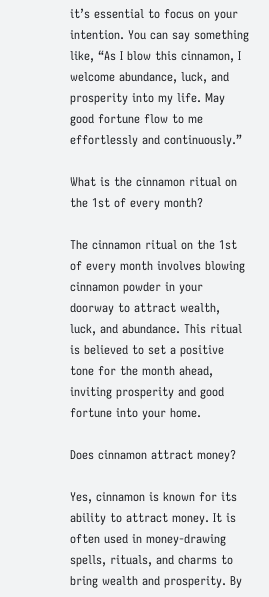it’s essential to focus on your intention. You can say something like, “As I blow this cinnamon, I welcome abundance, luck, and prosperity into my life. May good fortune flow to me effortlessly and continuously.”

What is the cinnamon ritual on the 1st of every month?

The cinnamon ritual on the 1st of every month involves blowing cinnamon powder in your doorway to attract wealth, luck, and abundance. This ritual is believed to set a positive tone for the month ahead, inviting prosperity and good fortune into your home.

Does cinnamon attract money?

Yes, cinnamon is known for its ability to attract money. It is often used in money-drawing spells, rituals, and charms to bring wealth and prosperity. By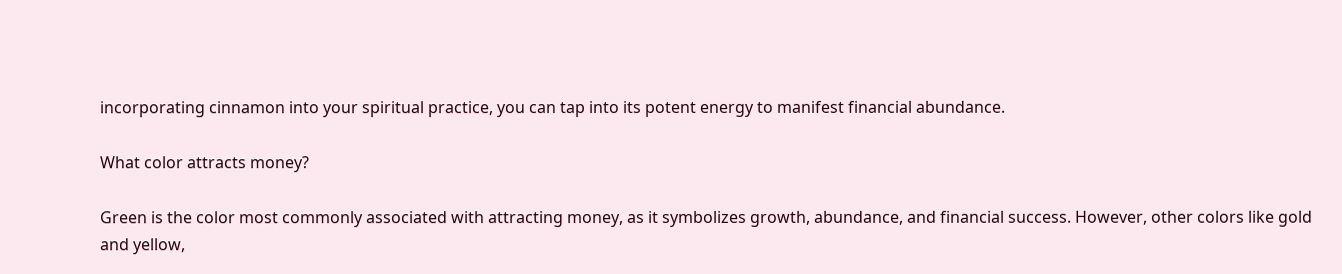incorporating cinnamon into your spiritual practice, you can tap into its potent energy to manifest financial abundance.

What color attracts money?

Green is the color most commonly associated with attracting money, as it symbolizes growth, abundance, and financial success. However, other colors like gold and yellow,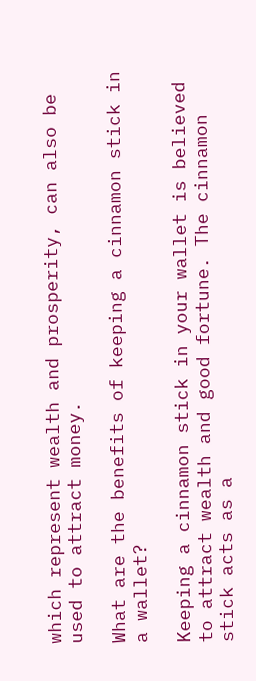which represent wealth and prosperity, can also be used to attract money.

What are the benefits of keeping a cinnamon stick in a wallet?

Keeping a cinnamon stick in your wallet is believed to attract wealth and good fortune. The cinnamon stick acts as a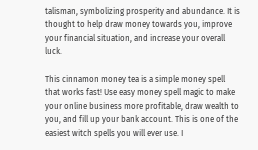talisman, symbolizing prosperity and abundance. It is thought to help draw money towards you, improve your financial situation, and increase your overall luck.

This cinnamon money tea is a simple money spell that works fast! Use easy money spell magic to make your online business more profitable, draw wealth to you, and fill up your bank account. This is one of the easiest witch spells you will ever use. I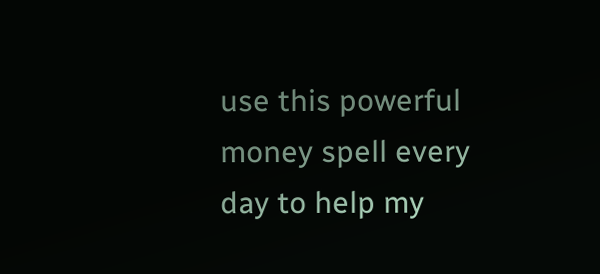use this powerful money spell every day to help my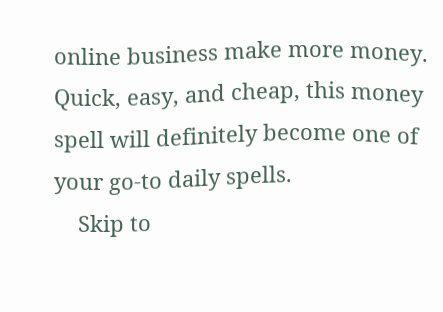online business make more money. Quick, easy, and cheap, this money spell will definitely become one of your go-to daily spells.
    Skip to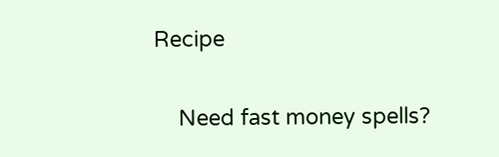Recipe

    Need fast money spells?